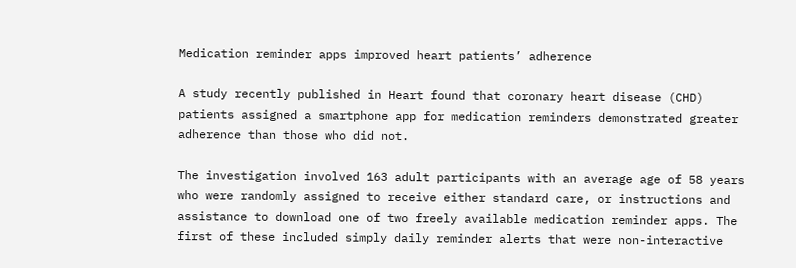Medication reminder apps improved heart patients’ adherence

A study recently published in Heart found that coronary heart disease (CHD) patients assigned a smartphone app for medication reminders demonstrated greater adherence than those who did not.

The investigation involved 163 adult participants with an average age of 58 years who were randomly assigned to receive either standard care, or instructions and assistance to download one of two freely available medication reminder apps. The first of these included simply daily reminder alerts that were non-interactive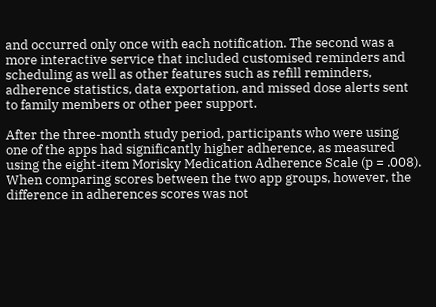and occurred only once with each notification. The second was a more interactive service that included customised reminders and scheduling as well as other features such as refill reminders, adherence statistics, data exportation, and missed dose alerts sent to family members or other peer support.

After the three-month study period, participants who were using one of the apps had significantly higher adherence, as measured using the eight-item Morisky Medication Adherence Scale (p = .008). When comparing scores between the two app groups, however, the difference in adherences scores was not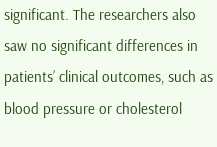significant. The researchers also saw no significant differences in patients’ clinical outcomes, such as blood pressure or cholesterol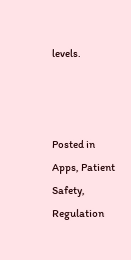levels.



Posted in Apps, Patient Safety, Regulation